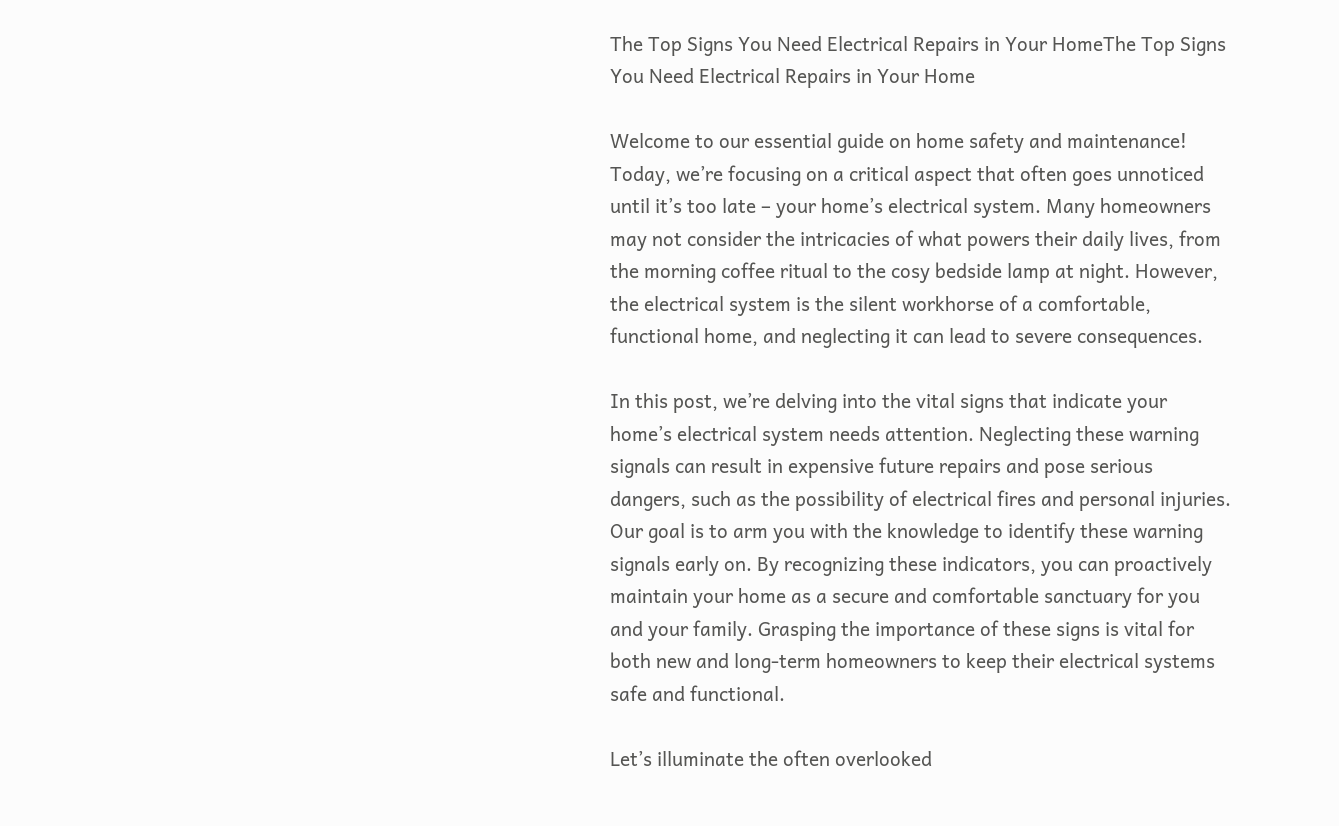The Top Signs You Need Electrical Repairs in Your HomeThe Top Signs You Need Electrical Repairs in Your Home

Welcome to our essential guide on home safety and maintenance! Today, we’re focusing on a critical aspect that often goes unnoticed until it’s too late – your home’s electrical system. Many homeowners may not consider the intricacies of what powers their daily lives, from the morning coffee ritual to the cosy bedside lamp at night. However, the electrical system is the silent workhorse of a comfortable, functional home, and neglecting it can lead to severe consequences.

In this post, we’re delving into the vital signs that indicate your home’s electrical system needs attention. Neglecting these warning signals can result in expensive future repairs and pose serious dangers, such as the possibility of electrical fires and personal injuries. Our goal is to arm you with the knowledge to identify these warning signals early on. By recognizing these indicators, you can proactively maintain your home as a secure and comfortable sanctuary for you and your family. Grasping the importance of these signs is vital for both new and long-term homeowners to keep their electrical systems safe and functional.

Let’s illuminate the often overlooked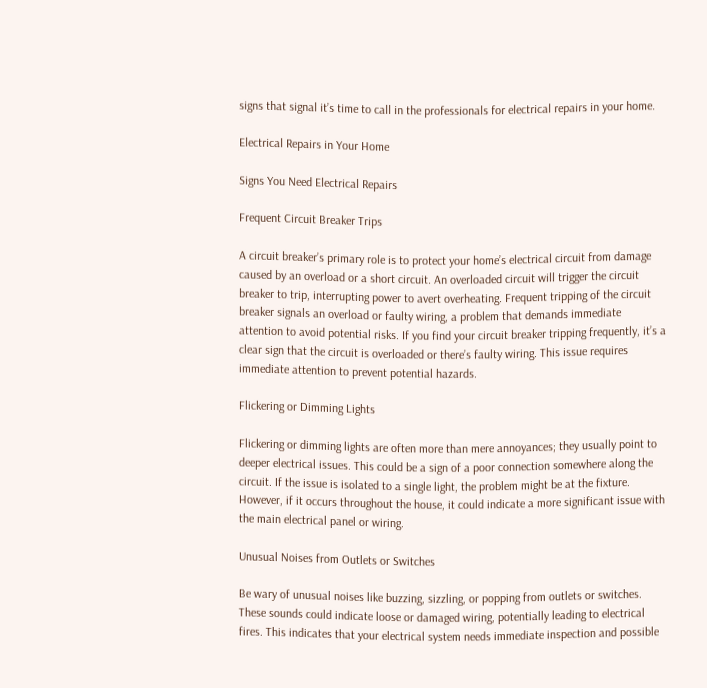signs that signal it’s time to call in the professionals for electrical repairs in your home.

Electrical Repairs in Your Home

Signs You Need Electrical Repairs

Frequent Circuit Breaker Trips

A circuit breaker’s primary role is to protect your home’s electrical circuit from damage caused by an overload or a short circuit. An overloaded circuit will trigger the circuit breaker to trip, interrupting power to avert overheating. Frequent tripping of the circuit breaker signals an overload or faulty wiring, a problem that demands immediate attention to avoid potential risks. If you find your circuit breaker tripping frequently, it’s a clear sign that the circuit is overloaded or there’s faulty wiring. This issue requires immediate attention to prevent potential hazards.

Flickering or Dimming Lights

Flickering or dimming lights are often more than mere annoyances; they usually point to deeper electrical issues. This could be a sign of a poor connection somewhere along the circuit. If the issue is isolated to a single light, the problem might be at the fixture. However, if it occurs throughout the house, it could indicate a more significant issue with the main electrical panel or wiring.

Unusual Noises from Outlets or Switches

Be wary of unusual noises like buzzing, sizzling, or popping from outlets or switches. These sounds could indicate loose or damaged wiring, potentially leading to electrical fires. This indicates that your electrical system needs immediate inspection and possible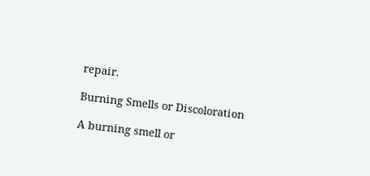repair.

Burning Smells or Discoloration

A burning smell or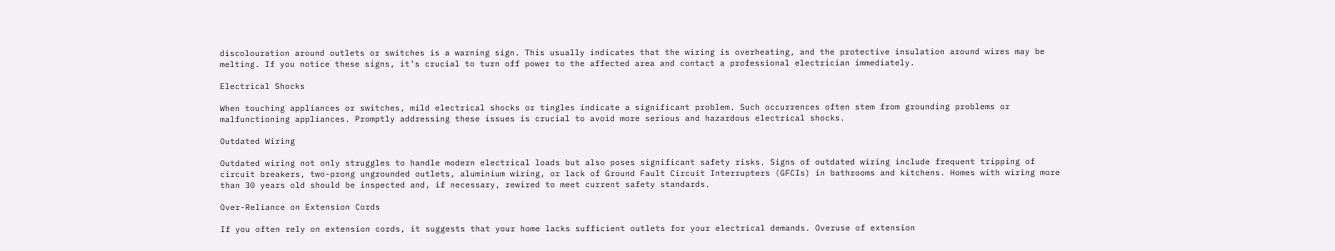discolouration around outlets or switches is a warning sign. This usually indicates that the wiring is overheating, and the protective insulation around wires may be melting. If you notice these signs, it’s crucial to turn off power to the affected area and contact a professional electrician immediately.

Electrical Shocks

When touching appliances or switches, mild electrical shocks or tingles indicate a significant problem. Such occurrences often stem from grounding problems or malfunctioning appliances. Promptly addressing these issues is crucial to avoid more serious and hazardous electrical shocks.

Outdated Wiring

Outdated wiring not only struggles to handle modern electrical loads but also poses significant safety risks. Signs of outdated wiring include frequent tripping of circuit breakers, two-prong ungrounded outlets, aluminium wiring, or lack of Ground Fault Circuit Interrupters (GFCIs) in bathrooms and kitchens. Homes with wiring more than 30 years old should be inspected and, if necessary, rewired to meet current safety standards.

Over-Reliance on Extension Cords

If you often rely on extension cords, it suggests that your home lacks sufficient outlets for your electrical demands. Overuse of extension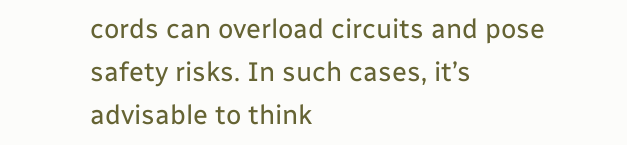cords can overload circuits and pose safety risks. In such cases, it’s advisable to think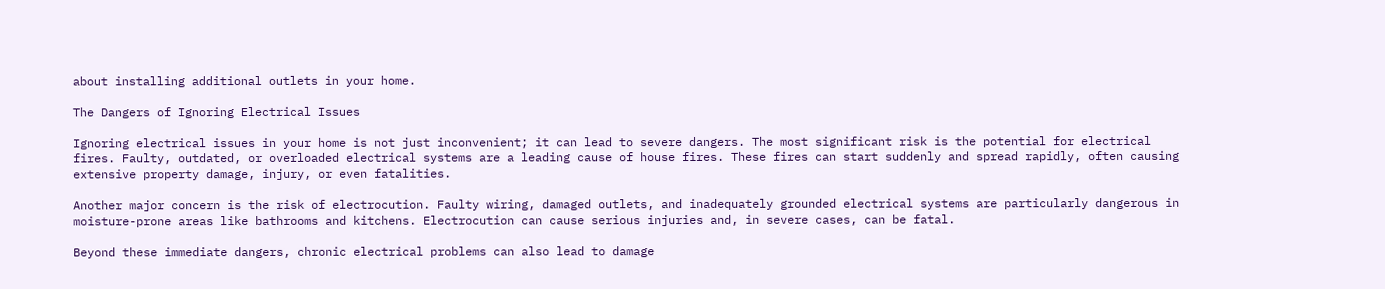about installing additional outlets in your home.

The Dangers of Ignoring Electrical Issues

Ignoring electrical issues in your home is not just inconvenient; it can lead to severe dangers. The most significant risk is the potential for electrical fires. Faulty, outdated, or overloaded electrical systems are a leading cause of house fires. These fires can start suddenly and spread rapidly, often causing extensive property damage, injury, or even fatalities.

Another major concern is the risk of electrocution. Faulty wiring, damaged outlets, and inadequately grounded electrical systems are particularly dangerous in moisture-prone areas like bathrooms and kitchens. Electrocution can cause serious injuries and, in severe cases, can be fatal.

Beyond these immediate dangers, chronic electrical problems can also lead to damage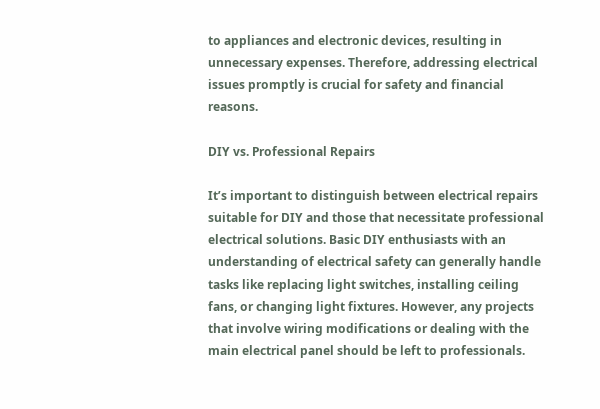to appliances and electronic devices, resulting in unnecessary expenses. Therefore, addressing electrical issues promptly is crucial for safety and financial reasons.

DIY vs. Professional Repairs

It’s important to distinguish between electrical repairs suitable for DIY and those that necessitate professional electrical solutions. Basic DIY enthusiasts with an understanding of electrical safety can generally handle tasks like replacing light switches, installing ceiling fans, or changing light fixtures. However, any projects that involve wiring modifications or dealing with the main electrical panel should be left to professionals.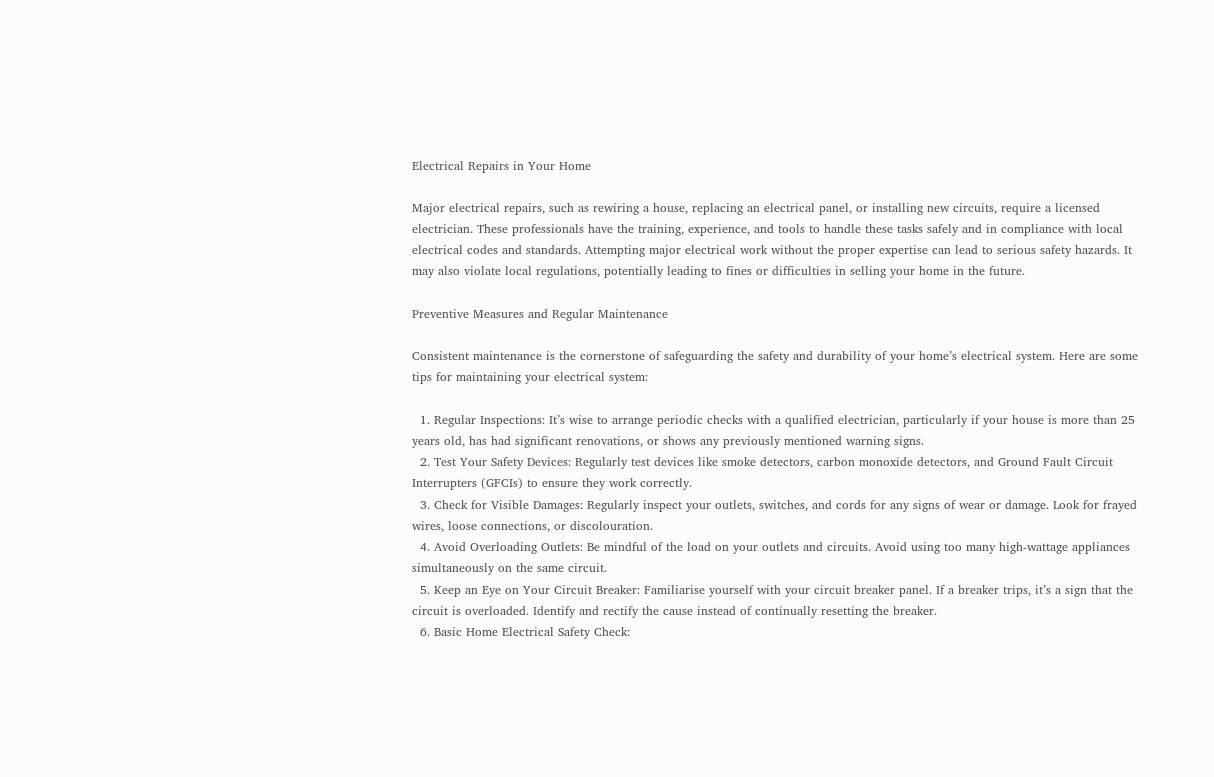Electrical Repairs in Your Home

Major electrical repairs, such as rewiring a house, replacing an electrical panel, or installing new circuits, require a licensed electrician. These professionals have the training, experience, and tools to handle these tasks safely and in compliance with local electrical codes and standards. Attempting major electrical work without the proper expertise can lead to serious safety hazards. It may also violate local regulations, potentially leading to fines or difficulties in selling your home in the future.

Preventive Measures and Regular Maintenance

Consistent maintenance is the cornerstone of safeguarding the safety and durability of your home’s electrical system. Here are some tips for maintaining your electrical system:

  1. Regular Inspections: It’s wise to arrange periodic checks with a qualified electrician, particularly if your house is more than 25 years old, has had significant renovations, or shows any previously mentioned warning signs.
  2. Test Your Safety Devices: Regularly test devices like smoke detectors, carbon monoxide detectors, and Ground Fault Circuit Interrupters (GFCIs) to ensure they work correctly.
  3. Check for Visible Damages: Regularly inspect your outlets, switches, and cords for any signs of wear or damage. Look for frayed wires, loose connections, or discolouration.
  4. Avoid Overloading Outlets: Be mindful of the load on your outlets and circuits. Avoid using too many high-wattage appliances simultaneously on the same circuit.
  5. Keep an Eye on Your Circuit Breaker: Familiarise yourself with your circuit breaker panel. If a breaker trips, it’s a sign that the circuit is overloaded. Identify and rectify the cause instead of continually resetting the breaker.
  6. Basic Home Electrical Safety Check: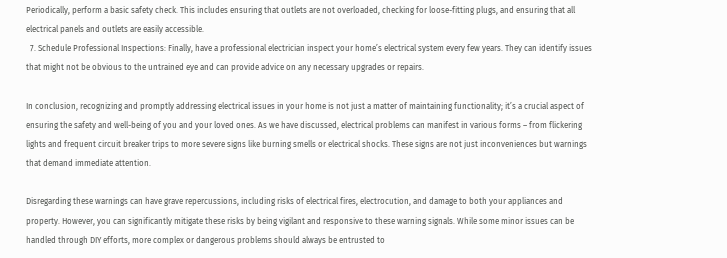Periodically, perform a basic safety check. This includes ensuring that outlets are not overloaded, checking for loose-fitting plugs, and ensuring that all electrical panels and outlets are easily accessible.
  7. Schedule Professional Inspections: Finally, have a professional electrician inspect your home’s electrical system every few years. They can identify issues that might not be obvious to the untrained eye and can provide advice on any necessary upgrades or repairs.

In conclusion, recognizing and promptly addressing electrical issues in your home is not just a matter of maintaining functionality; it’s a crucial aspect of ensuring the safety and well-being of you and your loved ones. As we have discussed, electrical problems can manifest in various forms – from flickering lights and frequent circuit breaker trips to more severe signs like burning smells or electrical shocks. These signs are not just inconveniences but warnings that demand immediate attention.

Disregarding these warnings can have grave repercussions, including risks of electrical fires, electrocution, and damage to both your appliances and property. However, you can significantly mitigate these risks by being vigilant and responsive to these warning signals. While some minor issues can be handled through DIY efforts, more complex or dangerous problems should always be entrusted to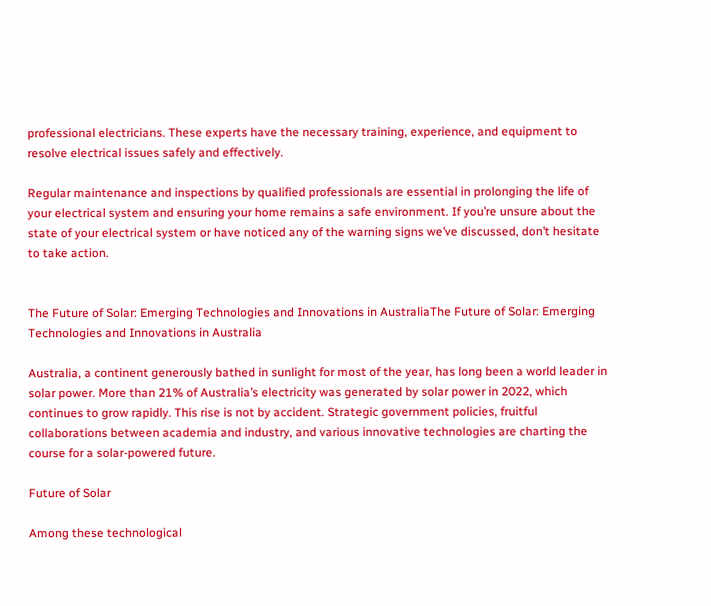professional electricians. These experts have the necessary training, experience, and equipment to resolve electrical issues safely and effectively.

Regular maintenance and inspections by qualified professionals are essential in prolonging the life of your electrical system and ensuring your home remains a safe environment. If you’re unsure about the state of your electrical system or have noticed any of the warning signs we’ve discussed, don’t hesitate to take action.


The Future of Solar: Emerging Technologies and Innovations in AustraliaThe Future of Solar: Emerging Technologies and Innovations in Australia

Australia, a continent generously bathed in sunlight for most of the year, has long been a world leader in solar power. More than 21% of Australia’s electricity was generated by solar power in 2022, which continues to grow rapidly. This rise is not by accident. Strategic government policies, fruitful collaborations between academia and industry, and various innovative technologies are charting the course for a solar-powered future.

Future of Solar

Among these technological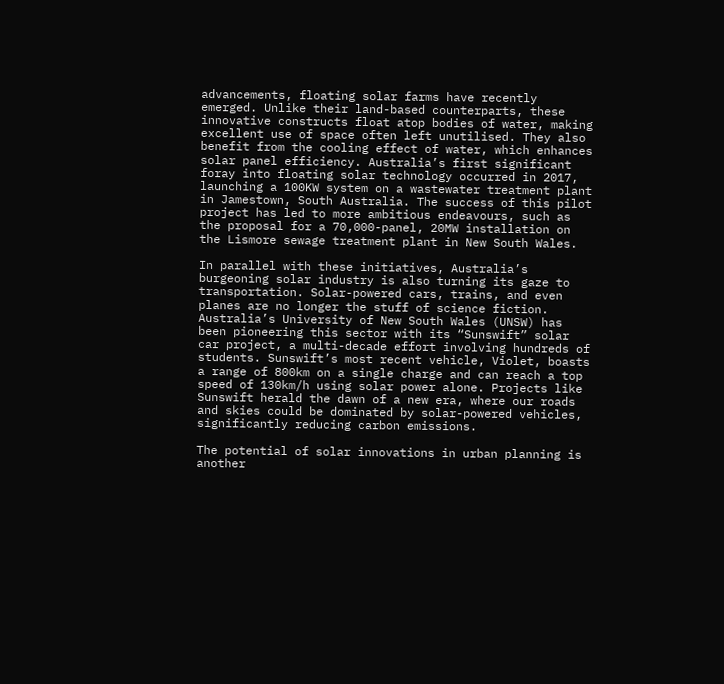advancements, floating solar farms have recently emerged. Unlike their land-based counterparts, these innovative constructs float atop bodies of water, making excellent use of space often left unutilised. They also benefit from the cooling effect of water, which enhances solar panel efficiency. Australia’s first significant foray into floating solar technology occurred in 2017, launching a 100KW system on a wastewater treatment plant in Jamestown, South Australia. The success of this pilot project has led to more ambitious endeavours, such as the proposal for a 70,000-panel, 20MW installation on the Lismore sewage treatment plant in New South Wales.

In parallel with these initiatives, Australia’s burgeoning solar industry is also turning its gaze to transportation. Solar-powered cars, trains, and even planes are no longer the stuff of science fiction. Australia’s University of New South Wales (UNSW) has been pioneering this sector with its “Sunswift” solar car project, a multi-decade effort involving hundreds of students. Sunswift’s most recent vehicle, Violet, boasts a range of 800km on a single charge and can reach a top speed of 130km/h using solar power alone. Projects like Sunswift herald the dawn of a new era, where our roads and skies could be dominated by solar-powered vehicles, significantly reducing carbon emissions.

The potential of solar innovations in urban planning is another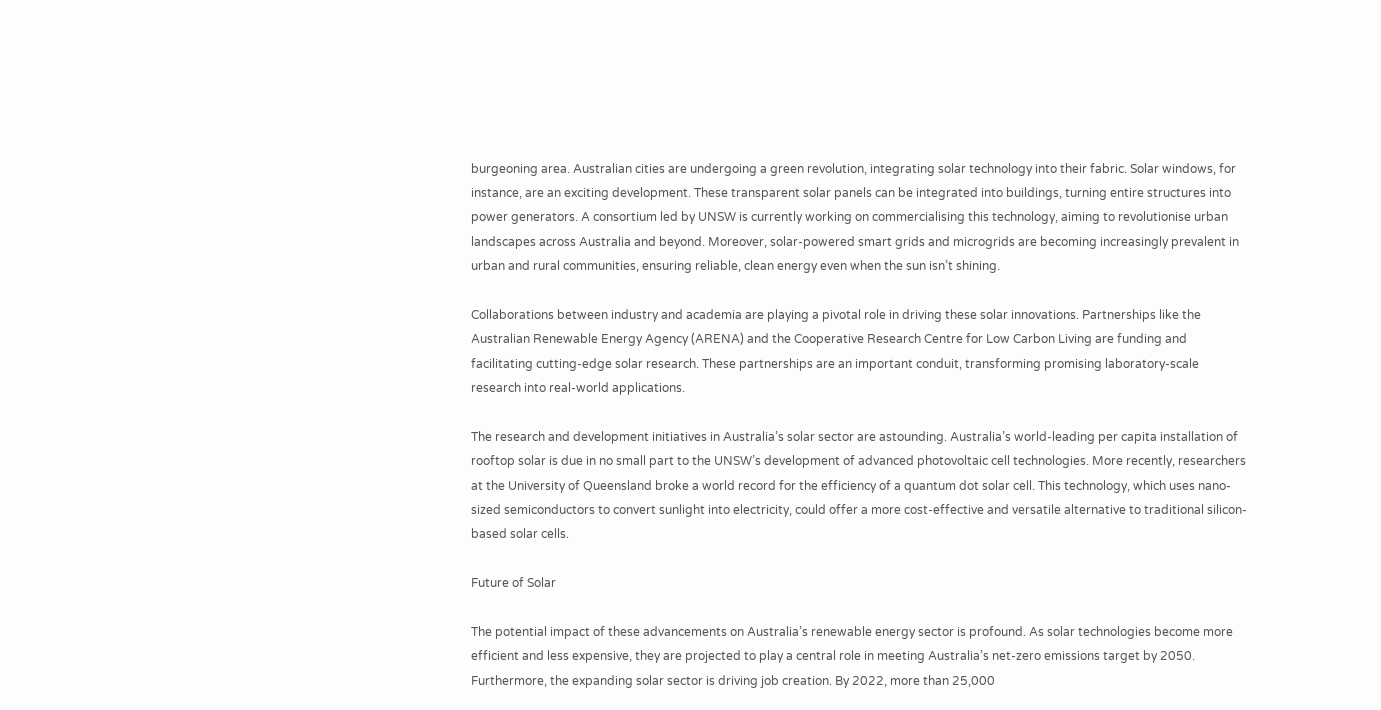burgeoning area. Australian cities are undergoing a green revolution, integrating solar technology into their fabric. Solar windows, for instance, are an exciting development. These transparent solar panels can be integrated into buildings, turning entire structures into power generators. A consortium led by UNSW is currently working on commercialising this technology, aiming to revolutionise urban landscapes across Australia and beyond. Moreover, solar-powered smart grids and microgrids are becoming increasingly prevalent in urban and rural communities, ensuring reliable, clean energy even when the sun isn’t shining.

Collaborations between industry and academia are playing a pivotal role in driving these solar innovations. Partnerships like the Australian Renewable Energy Agency (ARENA) and the Cooperative Research Centre for Low Carbon Living are funding and facilitating cutting-edge solar research. These partnerships are an important conduit, transforming promising laboratory-scale research into real-world applications.

The research and development initiatives in Australia’s solar sector are astounding. Australia’s world-leading per capita installation of rooftop solar is due in no small part to the UNSW’s development of advanced photovoltaic cell technologies. More recently, researchers at the University of Queensland broke a world record for the efficiency of a quantum dot solar cell. This technology, which uses nano-sized semiconductors to convert sunlight into electricity, could offer a more cost-effective and versatile alternative to traditional silicon-based solar cells.

Future of Solar

The potential impact of these advancements on Australia’s renewable energy sector is profound. As solar technologies become more efficient and less expensive, they are projected to play a central role in meeting Australia’s net-zero emissions target by 2050. Furthermore, the expanding solar sector is driving job creation. By 2022, more than 25,000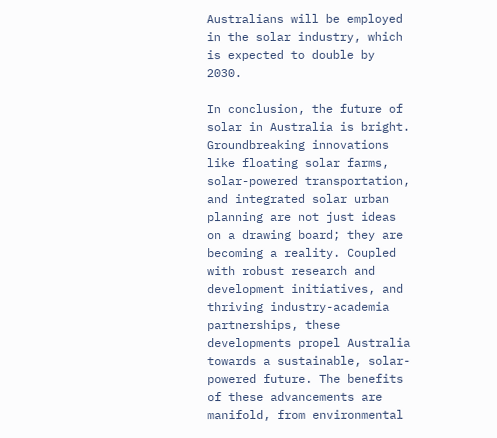Australians will be employed in the solar industry, which is expected to double by 2030.

In conclusion, the future of solar in Australia is bright. Groundbreaking innovations like floating solar farms, solar-powered transportation, and integrated solar urban planning are not just ideas on a drawing board; they are becoming a reality. Coupled with robust research and development initiatives, and thriving industry-academia partnerships, these developments propel Australia towards a sustainable, solar-powered future. The benefits of these advancements are manifold, from environmental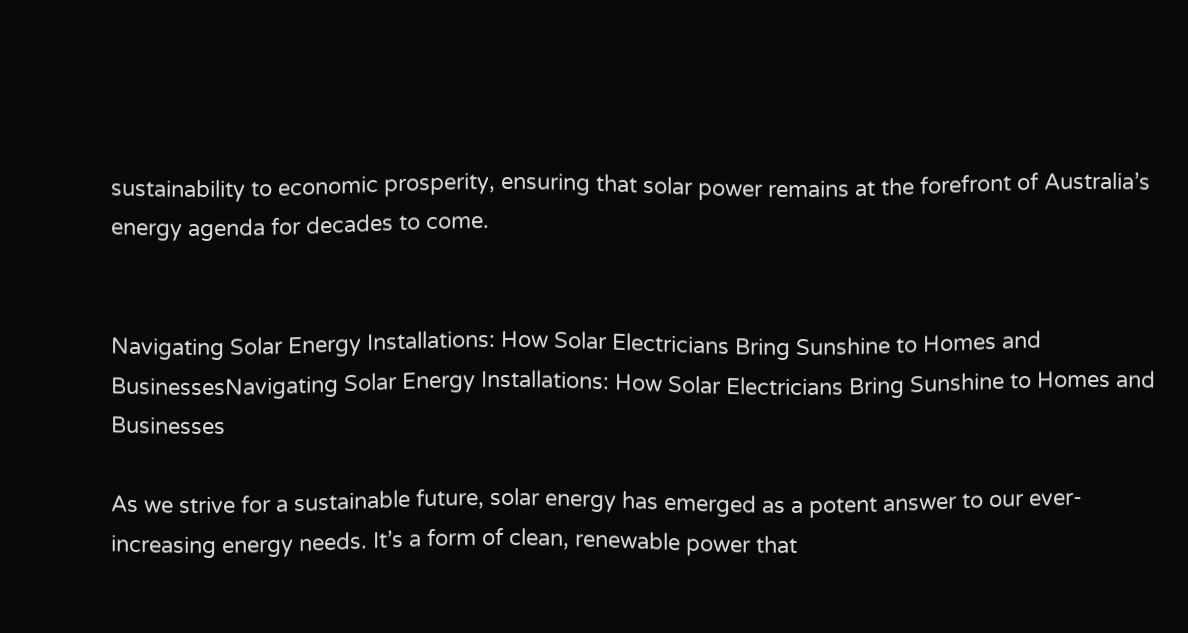sustainability to economic prosperity, ensuring that solar power remains at the forefront of Australia’s energy agenda for decades to come.


Navigating Solar Energy Installations: How Solar Electricians Bring Sunshine to Homes and BusinessesNavigating Solar Energy Installations: How Solar Electricians Bring Sunshine to Homes and Businesses

As we strive for a sustainable future, solar energy has emerged as a potent answer to our ever-increasing energy needs. It’s a form of clean, renewable power that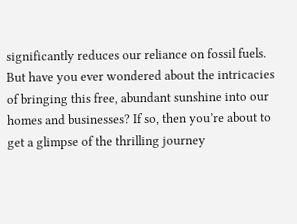significantly reduces our reliance on fossil fuels. But have you ever wondered about the intricacies of bringing this free, abundant sunshine into our homes and businesses? If so, then you’re about to get a glimpse of the thrilling journey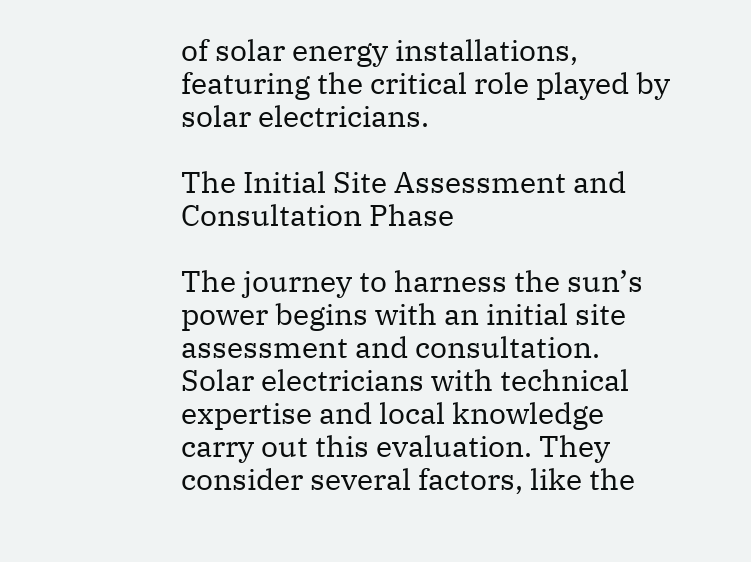of solar energy installations, featuring the critical role played by solar electricians.

The Initial Site Assessment and Consultation Phase

The journey to harness the sun’s power begins with an initial site assessment and consultation. Solar electricians with technical expertise and local knowledge carry out this evaluation. They consider several factors, like the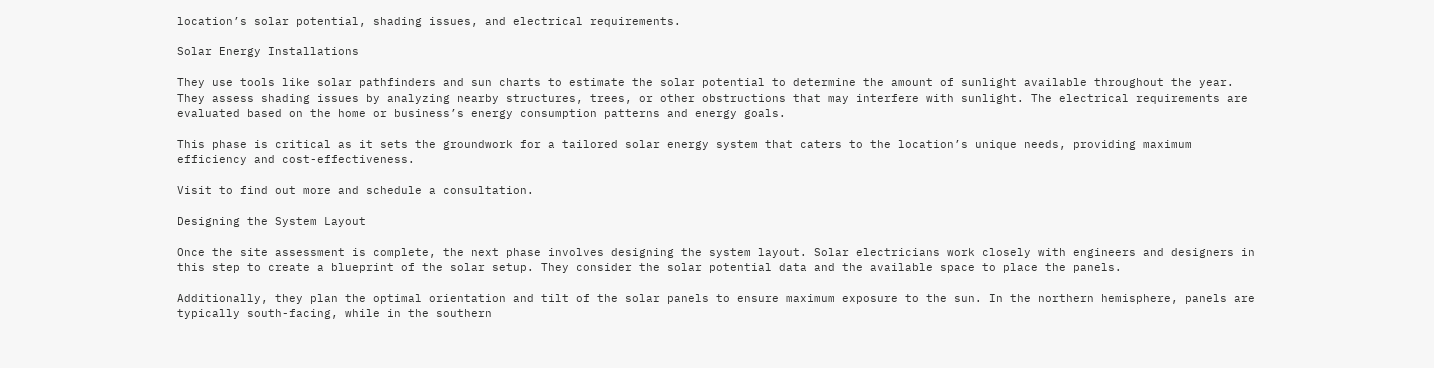location’s solar potential, shading issues, and electrical requirements.

Solar Energy Installations

They use tools like solar pathfinders and sun charts to estimate the solar potential to determine the amount of sunlight available throughout the year. They assess shading issues by analyzing nearby structures, trees, or other obstructions that may interfere with sunlight. The electrical requirements are evaluated based on the home or business’s energy consumption patterns and energy goals.

This phase is critical as it sets the groundwork for a tailored solar energy system that caters to the location’s unique needs, providing maximum efficiency and cost-effectiveness.

Visit to find out more and schedule a consultation.

Designing the System Layout

Once the site assessment is complete, the next phase involves designing the system layout. Solar electricians work closely with engineers and designers in this step to create a blueprint of the solar setup. They consider the solar potential data and the available space to place the panels.

Additionally, they plan the optimal orientation and tilt of the solar panels to ensure maximum exposure to the sun. In the northern hemisphere, panels are typically south-facing, while in the southern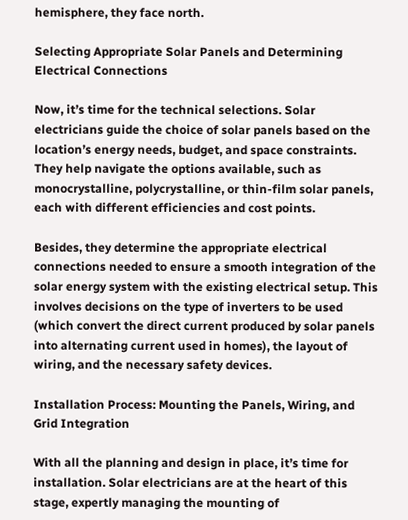hemisphere, they face north.

Selecting Appropriate Solar Panels and Determining Electrical Connections

Now, it’s time for the technical selections. Solar electricians guide the choice of solar panels based on the location’s energy needs, budget, and space constraints. They help navigate the options available, such as monocrystalline, polycrystalline, or thin-film solar panels, each with different efficiencies and cost points.

Besides, they determine the appropriate electrical connections needed to ensure a smooth integration of the solar energy system with the existing electrical setup. This involves decisions on the type of inverters to be used (which convert the direct current produced by solar panels into alternating current used in homes), the layout of wiring, and the necessary safety devices.

Installation Process: Mounting the Panels, Wiring, and Grid Integration

With all the planning and design in place, it’s time for installation. Solar electricians are at the heart of this stage, expertly managing the mounting of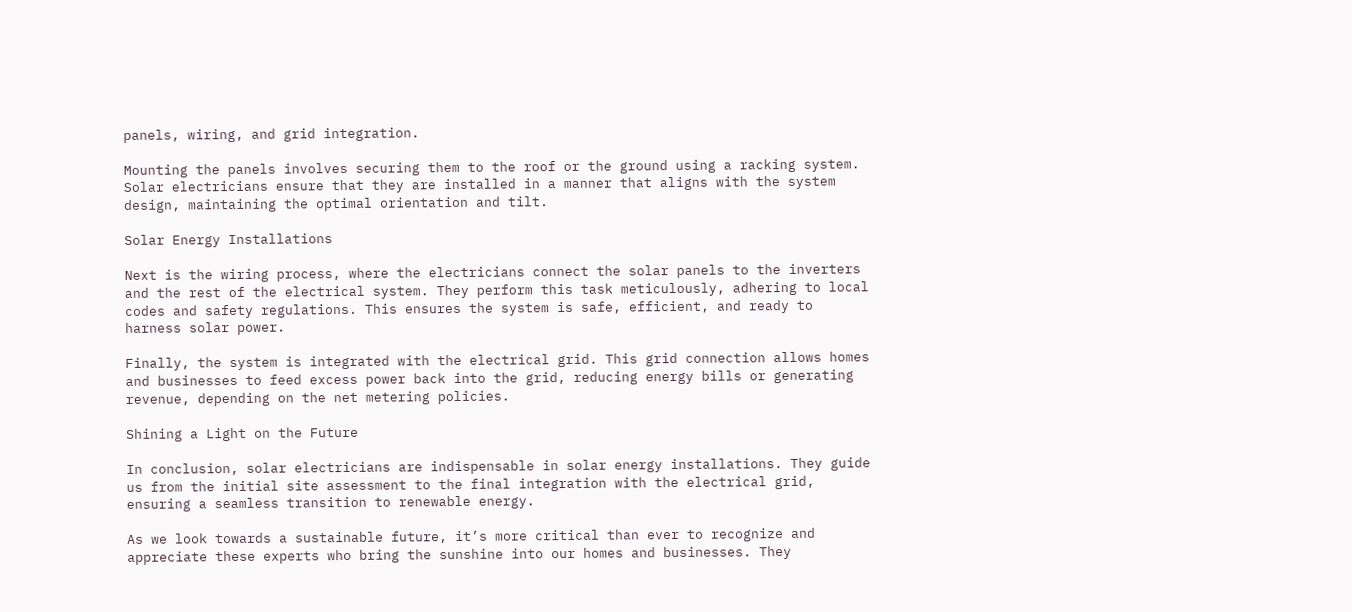panels, wiring, and grid integration.

Mounting the panels involves securing them to the roof or the ground using a racking system. Solar electricians ensure that they are installed in a manner that aligns with the system design, maintaining the optimal orientation and tilt.

Solar Energy Installations

Next is the wiring process, where the electricians connect the solar panels to the inverters and the rest of the electrical system. They perform this task meticulously, adhering to local codes and safety regulations. This ensures the system is safe, efficient, and ready to harness solar power.

Finally, the system is integrated with the electrical grid. This grid connection allows homes and businesses to feed excess power back into the grid, reducing energy bills or generating revenue, depending on the net metering policies.

Shining a Light on the Future

In conclusion, solar electricians are indispensable in solar energy installations. They guide us from the initial site assessment to the final integration with the electrical grid, ensuring a seamless transition to renewable energy.

As we look towards a sustainable future, it’s more critical than ever to recognize and appreciate these experts who bring the sunshine into our homes and businesses. They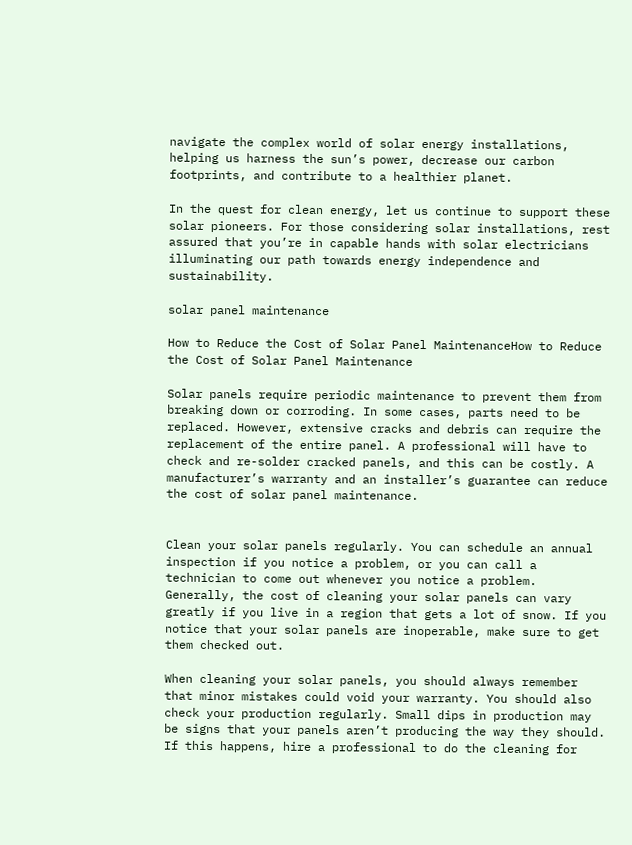navigate the complex world of solar energy installations, helping us harness the sun’s power, decrease our carbon footprints, and contribute to a healthier planet.

In the quest for clean energy, let us continue to support these solar pioneers. For those considering solar installations, rest assured that you’re in capable hands with solar electricians illuminating our path towards energy independence and sustainability.

solar panel maintenance

How to Reduce the Cost of Solar Panel MaintenanceHow to Reduce the Cost of Solar Panel Maintenance

Solar panels require periodic maintenance to prevent them from breaking down or corroding. In some cases, parts need to be replaced. However, extensive cracks and debris can require the replacement of the entire panel. A professional will have to check and re-solder cracked panels, and this can be costly. A manufacturer’s warranty and an installer’s guarantee can reduce the cost of solar panel maintenance.


Clean your solar panels regularly. You can schedule an annual inspection if you notice a problem, or you can call a technician to come out whenever you notice a problem. Generally, the cost of cleaning your solar panels can vary greatly if you live in a region that gets a lot of snow. If you notice that your solar panels are inoperable, make sure to get them checked out.

When cleaning your solar panels, you should always remember that minor mistakes could void your warranty. You should also check your production regularly. Small dips in production may be signs that your panels aren’t producing the way they should. If this happens, hire a professional to do the cleaning for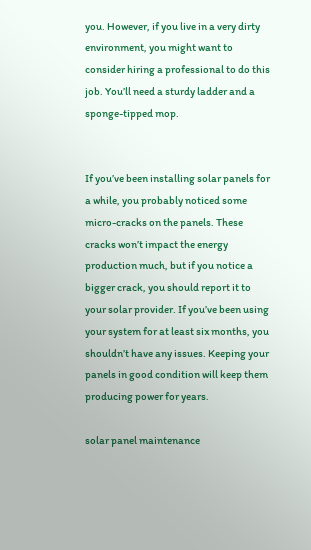you. However, if you live in a very dirty environment, you might want to consider hiring a professional to do this job. You’ll need a sturdy ladder and a sponge-tipped mop.


If you’ve been installing solar panels for a while, you probably noticed some micro-cracks on the panels. These cracks won’t impact the energy production much, but if you notice a bigger crack, you should report it to your solar provider. If you’ve been using your system for at least six months, you shouldn’t have any issues. Keeping your panels in good condition will keep them producing power for years.

solar panel maintenance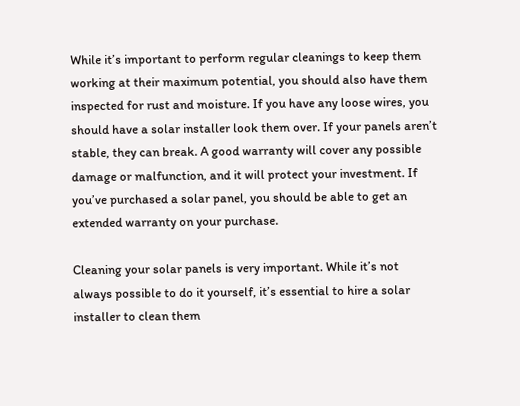While it’s important to perform regular cleanings to keep them working at their maximum potential, you should also have them inspected for rust and moisture. If you have any loose wires, you should have a solar installer look them over. If your panels aren’t stable, they can break. A good warranty will cover any possible damage or malfunction, and it will protect your investment. If you’ve purchased a solar panel, you should be able to get an extended warranty on your purchase.

Cleaning your solar panels is very important. While it’s not always possible to do it yourself, it’s essential to hire a solar installer to clean them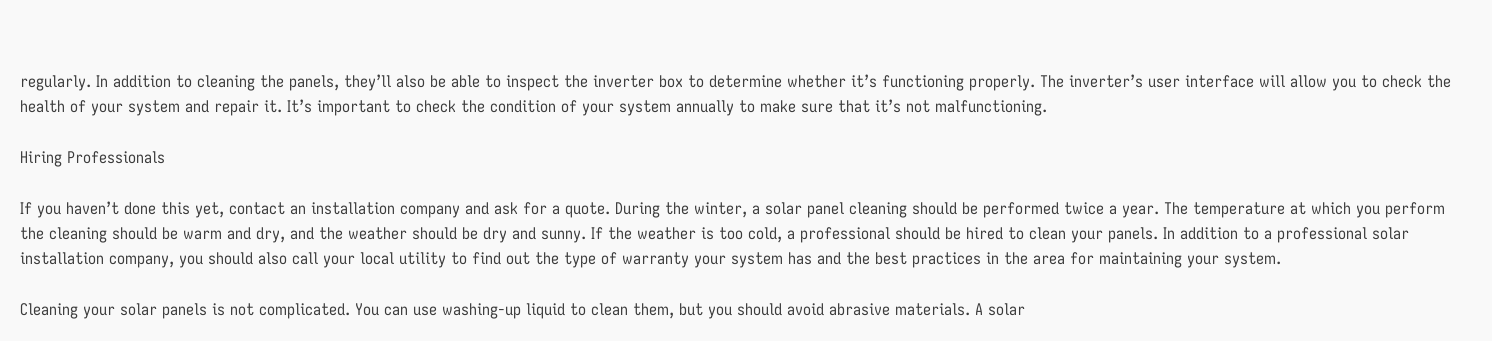regularly. In addition to cleaning the panels, they’ll also be able to inspect the inverter box to determine whether it’s functioning properly. The inverter’s user interface will allow you to check the health of your system and repair it. It’s important to check the condition of your system annually to make sure that it’s not malfunctioning.

Hiring Professionals

If you haven’t done this yet, contact an installation company and ask for a quote. During the winter, a solar panel cleaning should be performed twice a year. The temperature at which you perform the cleaning should be warm and dry, and the weather should be dry and sunny. If the weather is too cold, a professional should be hired to clean your panels. In addition to a professional solar installation company, you should also call your local utility to find out the type of warranty your system has and the best practices in the area for maintaining your system.

Cleaning your solar panels is not complicated. You can use washing-up liquid to clean them, but you should avoid abrasive materials. A solar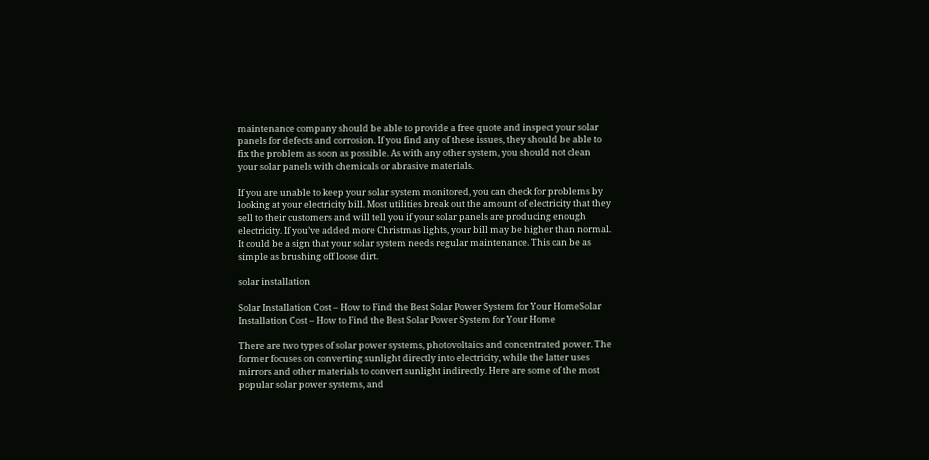maintenance company should be able to provide a free quote and inspect your solar panels for defects and corrosion. If you find any of these issues, they should be able to fix the problem as soon as possible. As with any other system, you should not clean your solar panels with chemicals or abrasive materials.

If you are unable to keep your solar system monitored, you can check for problems by looking at your electricity bill. Most utilities break out the amount of electricity that they sell to their customers and will tell you if your solar panels are producing enough electricity. If you’ve added more Christmas lights, your bill may be higher than normal. It could be a sign that your solar system needs regular maintenance. This can be as simple as brushing off loose dirt.

solar installation

Solar Installation Cost – How to Find the Best Solar Power System for Your HomeSolar Installation Cost – How to Find the Best Solar Power System for Your Home

There are two types of solar power systems, photovoltaics and concentrated power. The former focuses on converting sunlight directly into electricity, while the latter uses mirrors and other materials to convert sunlight indirectly. Here are some of the most popular solar power systems, and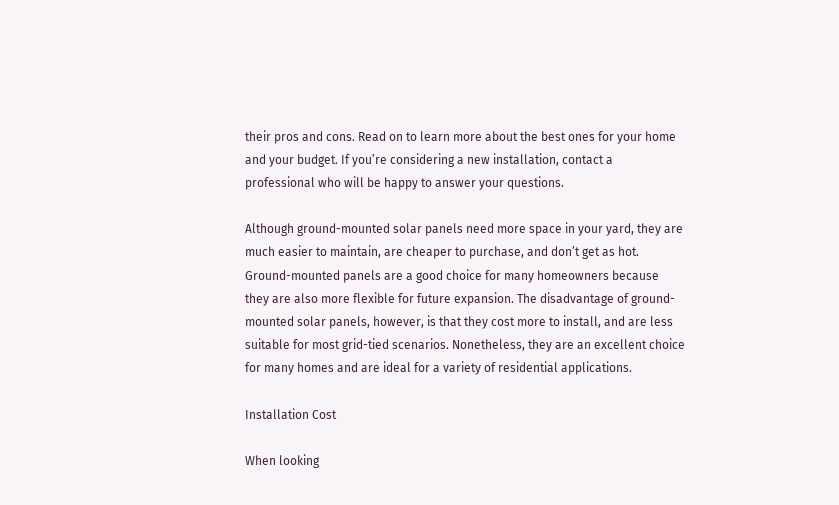their pros and cons. Read on to learn more about the best ones for your home and your budget. If you’re considering a new installation, contact a professional who will be happy to answer your questions.

Although ground-mounted solar panels need more space in your yard, they are much easier to maintain, are cheaper to purchase, and don’t get as hot. Ground-mounted panels are a good choice for many homeowners because they are also more flexible for future expansion. The disadvantage of ground-mounted solar panels, however, is that they cost more to install, and are less suitable for most grid-tied scenarios. Nonetheless, they are an excellent choice for many homes and are ideal for a variety of residential applications.

Installation Cost

When looking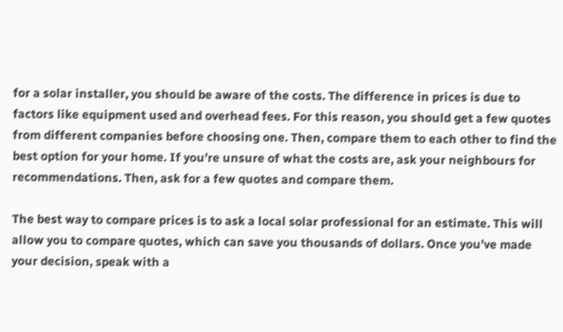for a solar installer, you should be aware of the costs. The difference in prices is due to factors like equipment used and overhead fees. For this reason, you should get a few quotes from different companies before choosing one. Then, compare them to each other to find the best option for your home. If you’re unsure of what the costs are, ask your neighbours for recommendations. Then, ask for a few quotes and compare them.

The best way to compare prices is to ask a local solar professional for an estimate. This will allow you to compare quotes, which can save you thousands of dollars. Once you’ve made your decision, speak with a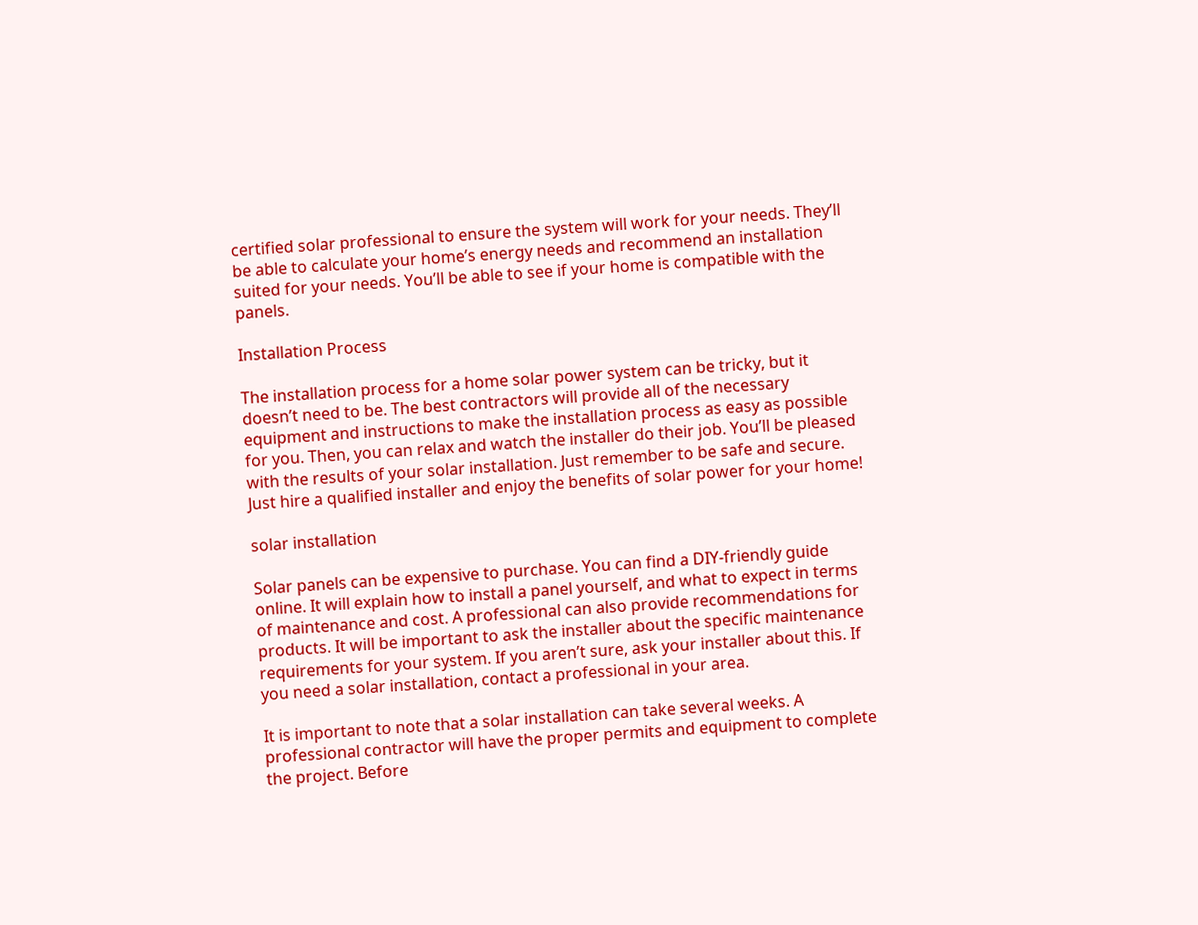certified solar professional to ensure the system will work for your needs. They’ll be able to calculate your home’s energy needs and recommend an installation suited for your needs. You’ll be able to see if your home is compatible with the panels.

Installation Process

The installation process for a home solar power system can be tricky, but it doesn’t need to be. The best contractors will provide all of the necessary equipment and instructions to make the installation process as easy as possible for you. Then, you can relax and watch the installer do their job. You’ll be pleased with the results of your solar installation. Just remember to be safe and secure. Just hire a qualified installer and enjoy the benefits of solar power for your home!

solar installation

Solar panels can be expensive to purchase. You can find a DIY-friendly guide online. It will explain how to install a panel yourself, and what to expect in terms of maintenance and cost. A professional can also provide recommendations for products. It will be important to ask the installer about the specific maintenance requirements for your system. If you aren’t sure, ask your installer about this. If you need a solar installation, contact a professional in your area.

It is important to note that a solar installation can take several weeks. A professional contractor will have the proper permits and equipment to complete the project. Before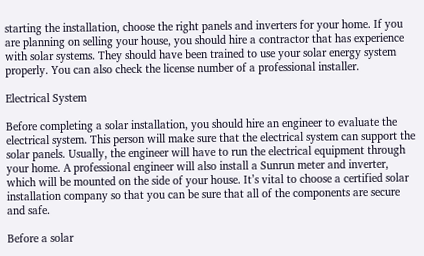starting the installation, choose the right panels and inverters for your home. If you are planning on selling your house, you should hire a contractor that has experience with solar systems. They should have been trained to use your solar energy system properly. You can also check the license number of a professional installer.

Electrical System

Before completing a solar installation, you should hire an engineer to evaluate the electrical system. This person will make sure that the electrical system can support the solar panels. Usually, the engineer will have to run the electrical equipment through your home. A professional engineer will also install a Sunrun meter and inverter, which will be mounted on the side of your house. It’s vital to choose a certified solar installation company so that you can be sure that all of the components are secure and safe.

Before a solar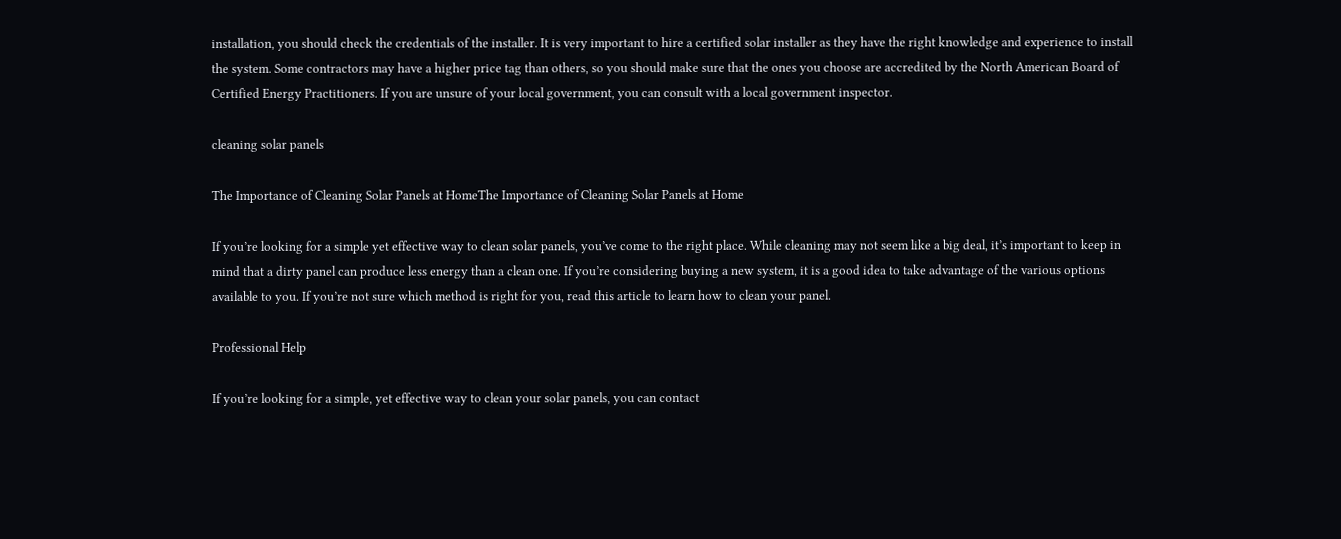installation, you should check the credentials of the installer. It is very important to hire a certified solar installer as they have the right knowledge and experience to install the system. Some contractors may have a higher price tag than others, so you should make sure that the ones you choose are accredited by the North American Board of Certified Energy Practitioners. If you are unsure of your local government, you can consult with a local government inspector.

cleaning solar panels

The Importance of Cleaning Solar Panels at HomeThe Importance of Cleaning Solar Panels at Home

If you’re looking for a simple yet effective way to clean solar panels, you’ve come to the right place. While cleaning may not seem like a big deal, it’s important to keep in mind that a dirty panel can produce less energy than a clean one. If you’re considering buying a new system, it is a good idea to take advantage of the various options available to you. If you’re not sure which method is right for you, read this article to learn how to clean your panel.

Professional Help

If you’re looking for a simple, yet effective way to clean your solar panels, you can contact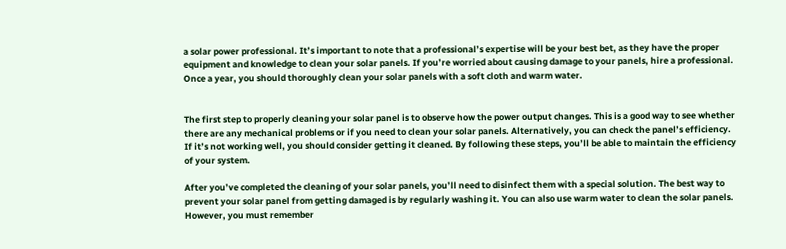a solar power professional. It’s important to note that a professional’s expertise will be your best bet, as they have the proper equipment and knowledge to clean your solar panels. If you’re worried about causing damage to your panels, hire a professional. Once a year, you should thoroughly clean your solar panels with a soft cloth and warm water.


The first step to properly cleaning your solar panel is to observe how the power output changes. This is a good way to see whether there are any mechanical problems or if you need to clean your solar panels. Alternatively, you can check the panel’s efficiency. If it’s not working well, you should consider getting it cleaned. By following these steps, you’ll be able to maintain the efficiency of your system.

After you’ve completed the cleaning of your solar panels, you’ll need to disinfect them with a special solution. The best way to prevent your solar panel from getting damaged is by regularly washing it. You can also use warm water to clean the solar panels. However, you must remember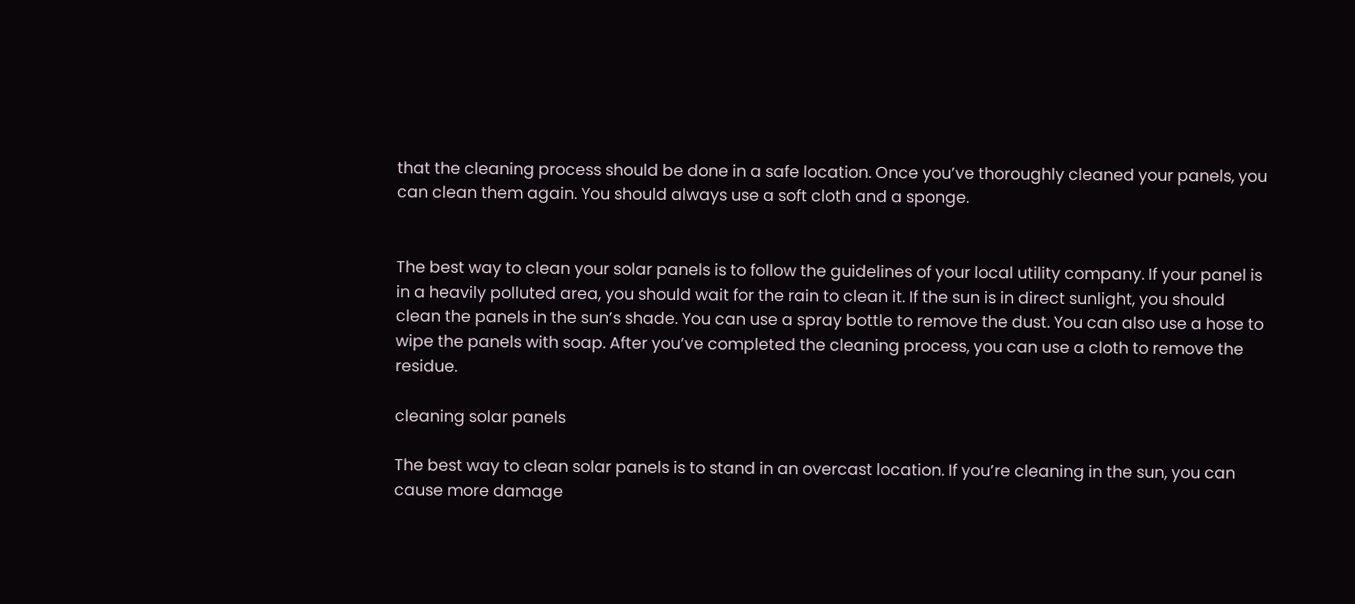that the cleaning process should be done in a safe location. Once you’ve thoroughly cleaned your panels, you can clean them again. You should always use a soft cloth and a sponge.


The best way to clean your solar panels is to follow the guidelines of your local utility company. If your panel is in a heavily polluted area, you should wait for the rain to clean it. If the sun is in direct sunlight, you should clean the panels in the sun’s shade. You can use a spray bottle to remove the dust. You can also use a hose to wipe the panels with soap. After you’ve completed the cleaning process, you can use a cloth to remove the residue.

cleaning solar panels

The best way to clean solar panels is to stand in an overcast location. If you’re cleaning in the sun, you can cause more damage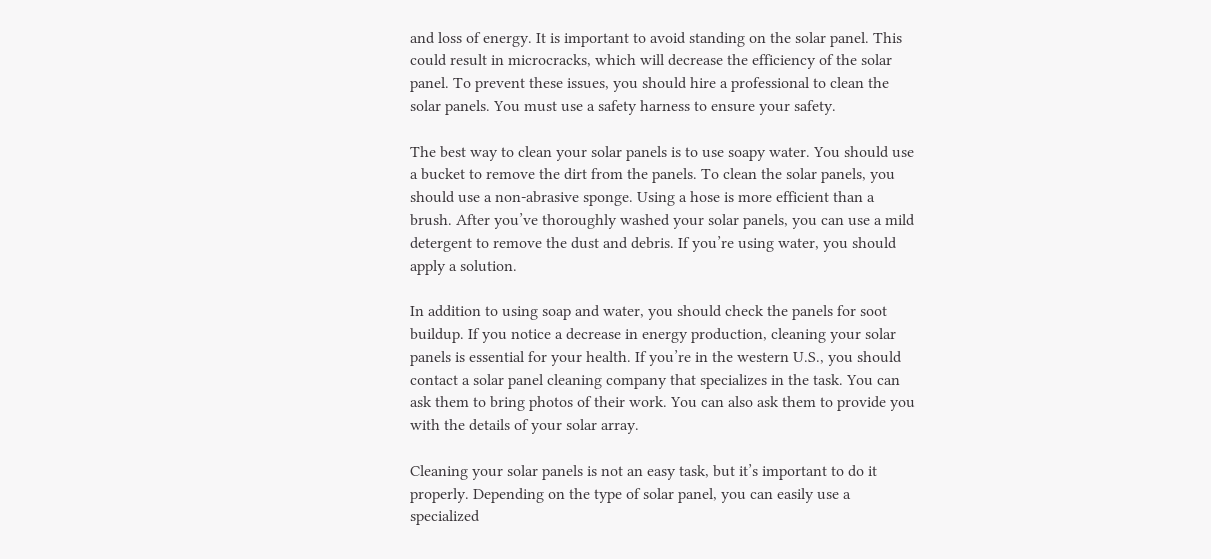and loss of energy. It is important to avoid standing on the solar panel. This could result in microcracks, which will decrease the efficiency of the solar panel. To prevent these issues, you should hire a professional to clean the solar panels. You must use a safety harness to ensure your safety.

The best way to clean your solar panels is to use soapy water. You should use a bucket to remove the dirt from the panels. To clean the solar panels, you should use a non-abrasive sponge. Using a hose is more efficient than a brush. After you’ve thoroughly washed your solar panels, you can use a mild detergent to remove the dust and debris. If you’re using water, you should apply a solution.

In addition to using soap and water, you should check the panels for soot buildup. If you notice a decrease in energy production, cleaning your solar panels is essential for your health. If you’re in the western U.S., you should contact a solar panel cleaning company that specializes in the task. You can ask them to bring photos of their work. You can also ask them to provide you with the details of your solar array.

Cleaning your solar panels is not an easy task, but it’s important to do it properly. Depending on the type of solar panel, you can easily use a specialized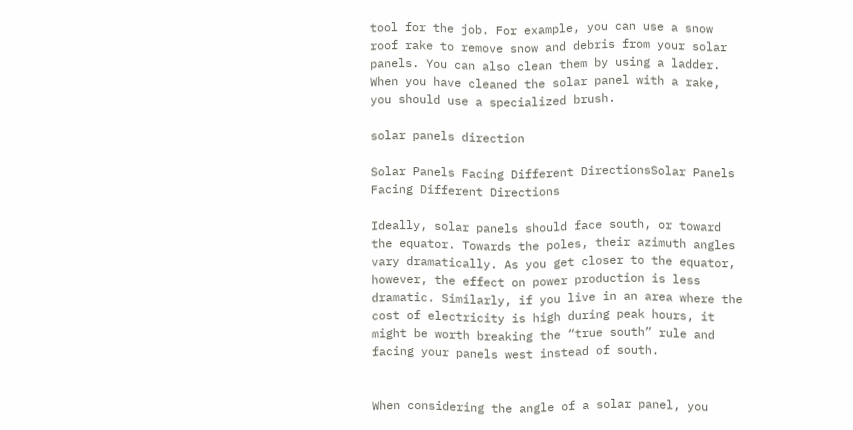tool for the job. For example, you can use a snow roof rake to remove snow and debris from your solar panels. You can also clean them by using a ladder. When you have cleaned the solar panel with a rake, you should use a specialized brush.

solar panels direction

Solar Panels Facing Different DirectionsSolar Panels Facing Different Directions

Ideally, solar panels should face south, or toward the equator. Towards the poles, their azimuth angles vary dramatically. As you get closer to the equator, however, the effect on power production is less dramatic. Similarly, if you live in an area where the cost of electricity is high during peak hours, it might be worth breaking the “true south” rule and facing your panels west instead of south.


When considering the angle of a solar panel, you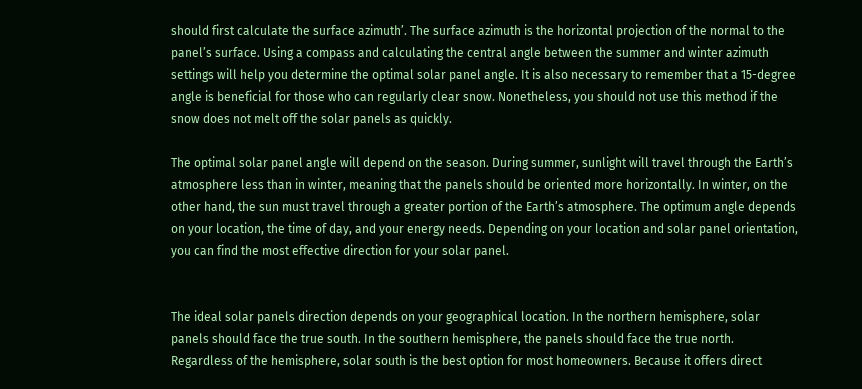should first calculate the surface azimuth’. The surface azimuth is the horizontal projection of the normal to the panel’s surface. Using a compass and calculating the central angle between the summer and winter azimuth settings will help you determine the optimal solar panel angle. It is also necessary to remember that a 15-degree angle is beneficial for those who can regularly clear snow. Nonetheless, you should not use this method if the snow does not melt off the solar panels as quickly.

The optimal solar panel angle will depend on the season. During summer, sunlight will travel through the Earth’s atmosphere less than in winter, meaning that the panels should be oriented more horizontally. In winter, on the other hand, the sun must travel through a greater portion of the Earth’s atmosphere. The optimum angle depends on your location, the time of day, and your energy needs. Depending on your location and solar panel orientation, you can find the most effective direction for your solar panel.


The ideal solar panels direction depends on your geographical location. In the northern hemisphere, solar panels should face the true south. In the southern hemisphere, the panels should face the true north. Regardless of the hemisphere, solar south is the best option for most homeowners. Because it offers direct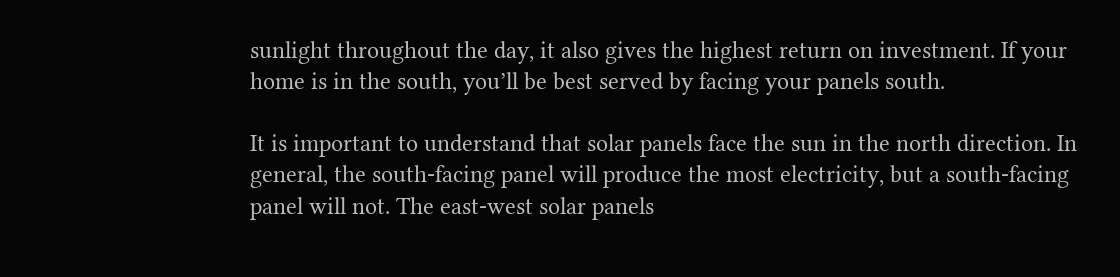sunlight throughout the day, it also gives the highest return on investment. If your home is in the south, you’ll be best served by facing your panels south.

It is important to understand that solar panels face the sun in the north direction. In general, the south-facing panel will produce the most electricity, but a south-facing panel will not. The east-west solar panels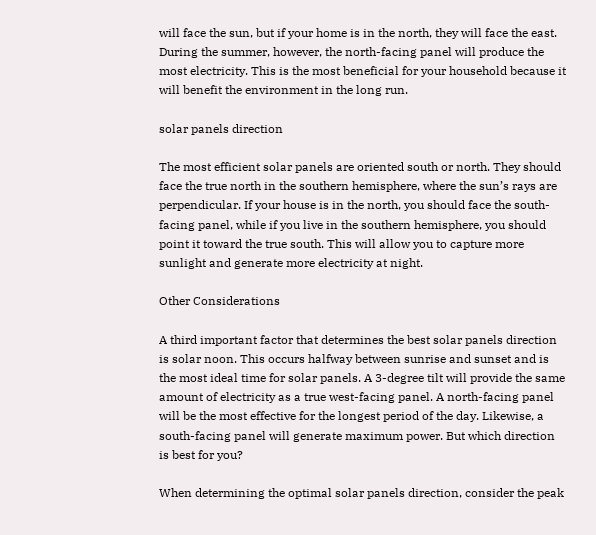will face the sun, but if your home is in the north, they will face the east. During the summer, however, the north-facing panel will produce the most electricity. This is the most beneficial for your household because it will benefit the environment in the long run.

solar panels direction

The most efficient solar panels are oriented south or north. They should face the true north in the southern hemisphere, where the sun’s rays are perpendicular. If your house is in the north, you should face the south-facing panel, while if you live in the southern hemisphere, you should point it toward the true south. This will allow you to capture more sunlight and generate more electricity at night.

Other Considerations

A third important factor that determines the best solar panels direction is solar noon. This occurs halfway between sunrise and sunset and is the most ideal time for solar panels. A 3-degree tilt will provide the same amount of electricity as a true west-facing panel. A north-facing panel will be the most effective for the longest period of the day. Likewise, a south-facing panel will generate maximum power. But which direction is best for you?

When determining the optimal solar panels direction, consider the peak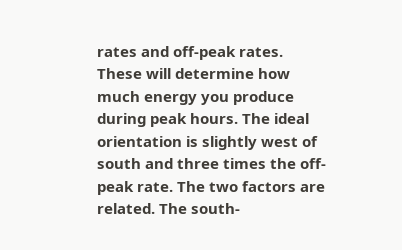rates and off-peak rates. These will determine how much energy you produce during peak hours. The ideal orientation is slightly west of south and three times the off-peak rate. The two factors are related. The south-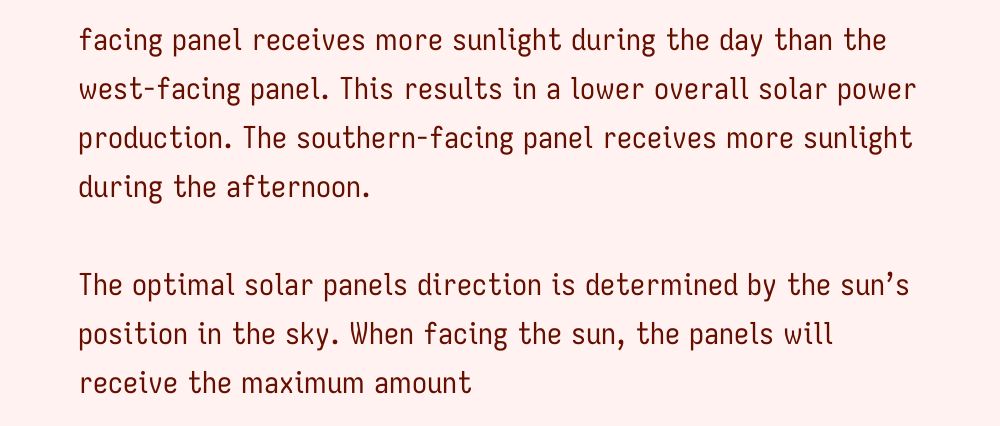facing panel receives more sunlight during the day than the west-facing panel. This results in a lower overall solar power production. The southern-facing panel receives more sunlight during the afternoon.

The optimal solar panels direction is determined by the sun’s position in the sky. When facing the sun, the panels will receive the maximum amount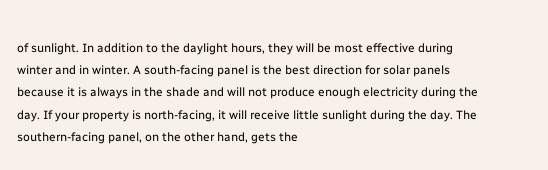of sunlight. In addition to the daylight hours, they will be most effective during winter and in winter. A south-facing panel is the best direction for solar panels because it is always in the shade and will not produce enough electricity during the day. If your property is north-facing, it will receive little sunlight during the day. The southern-facing panel, on the other hand, gets the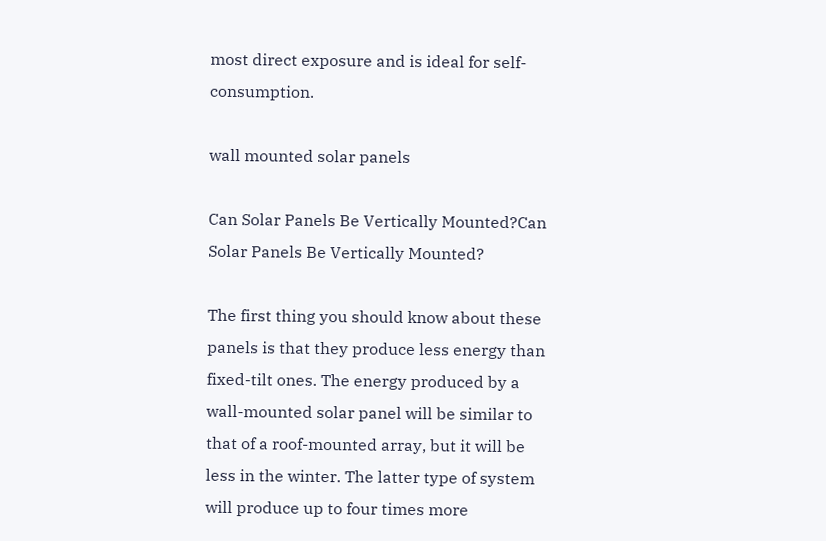most direct exposure and is ideal for self-consumption.

wall mounted solar panels

Can Solar Panels Be Vertically Mounted?Can Solar Panels Be Vertically Mounted?

The first thing you should know about these panels is that they produce less energy than fixed-tilt ones. The energy produced by a wall-mounted solar panel will be similar to that of a roof-mounted array, but it will be less in the winter. The latter type of system will produce up to four times more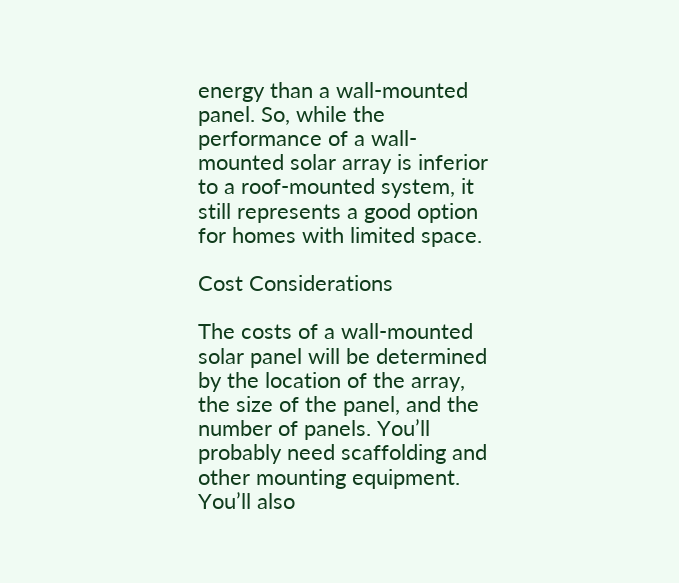energy than a wall-mounted panel. So, while the performance of a wall-mounted solar array is inferior to a roof-mounted system, it still represents a good option for homes with limited space.

Cost Considerations

The costs of a wall-mounted solar panel will be determined by the location of the array, the size of the panel, and the number of panels. You’ll probably need scaffolding and other mounting equipment. You’ll also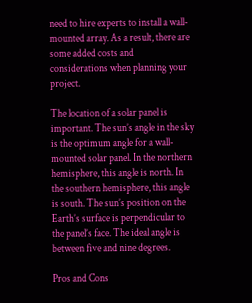need to hire experts to install a wall-mounted array. As a result, there are some added costs and considerations when planning your project.

The location of a solar panel is important. The sun’s angle in the sky is the optimum angle for a wall-mounted solar panel. In the northern hemisphere, this angle is north. In the southern hemisphere, this angle is south. The sun’s position on the Earth’s surface is perpendicular to the panel’s face. The ideal angle is between five and nine degrees.

Pros and Cons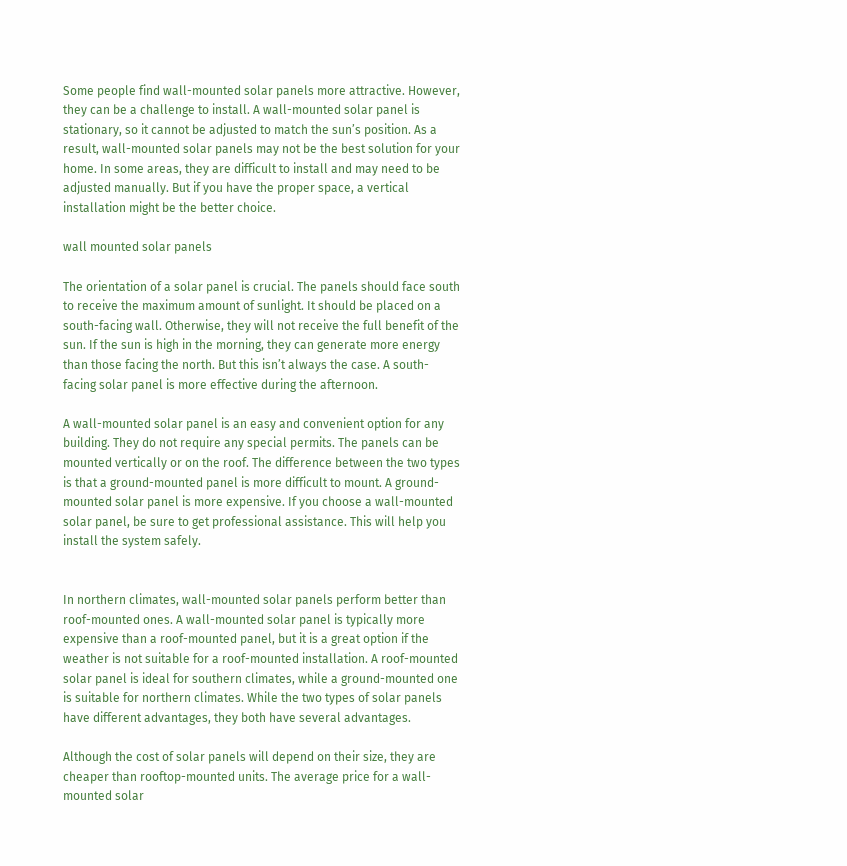Some people find wall-mounted solar panels more attractive. However, they can be a challenge to install. A wall-mounted solar panel is stationary, so it cannot be adjusted to match the sun’s position. As a result, wall-mounted solar panels may not be the best solution for your home. In some areas, they are difficult to install and may need to be adjusted manually. But if you have the proper space, a vertical installation might be the better choice.

wall mounted solar panels

The orientation of a solar panel is crucial. The panels should face south to receive the maximum amount of sunlight. It should be placed on a south-facing wall. Otherwise, they will not receive the full benefit of the sun. If the sun is high in the morning, they can generate more energy than those facing the north. But this isn’t always the case. A south-facing solar panel is more effective during the afternoon.

A wall-mounted solar panel is an easy and convenient option for any building. They do not require any special permits. The panels can be mounted vertically or on the roof. The difference between the two types is that a ground-mounted panel is more difficult to mount. A ground-mounted solar panel is more expensive. If you choose a wall-mounted solar panel, be sure to get professional assistance. This will help you install the system safely.


In northern climates, wall-mounted solar panels perform better than roof-mounted ones. A wall-mounted solar panel is typically more expensive than a roof-mounted panel, but it is a great option if the weather is not suitable for a roof-mounted installation. A roof-mounted solar panel is ideal for southern climates, while a ground-mounted one is suitable for northern climates. While the two types of solar panels have different advantages, they both have several advantages.

Although the cost of solar panels will depend on their size, they are cheaper than rooftop-mounted units. The average price for a wall-mounted solar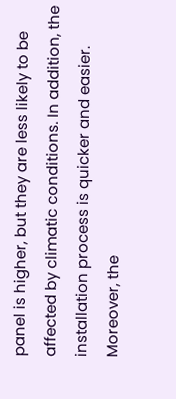panel is higher, but they are less likely to be affected by climatic conditions. In addition, the installation process is quicker and easier. Moreover, the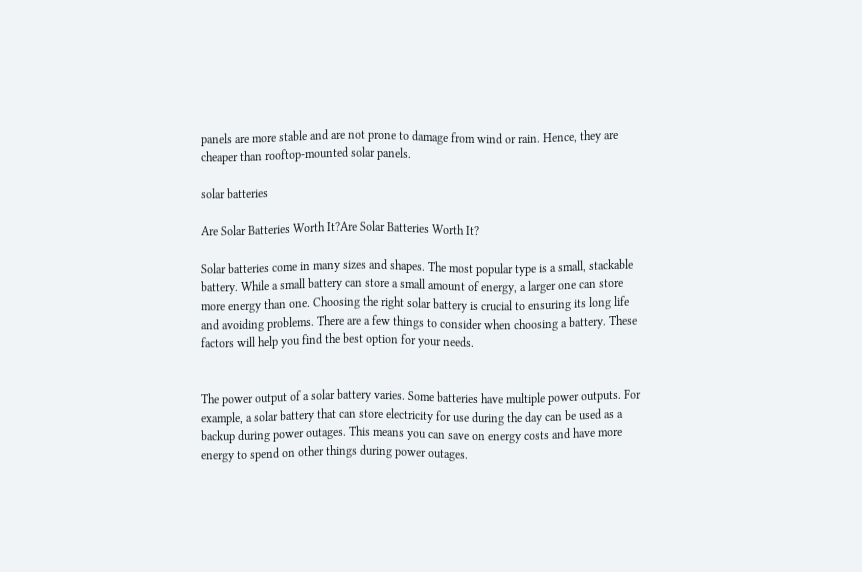panels are more stable and are not prone to damage from wind or rain. Hence, they are cheaper than rooftop-mounted solar panels.

solar batteries

Are Solar Batteries Worth It?Are Solar Batteries Worth It?

Solar batteries come in many sizes and shapes. The most popular type is a small, stackable battery. While a small battery can store a small amount of energy, a larger one can store more energy than one. Choosing the right solar battery is crucial to ensuring its long life and avoiding problems. There are a few things to consider when choosing a battery. These factors will help you find the best option for your needs.


The power output of a solar battery varies. Some batteries have multiple power outputs. For example, a solar battery that can store electricity for use during the day can be used as a backup during power outages. This means you can save on energy costs and have more energy to spend on other things during power outages.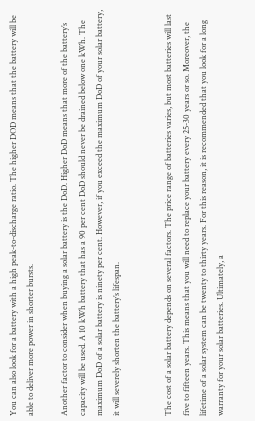You can also look for a battery with a high peak-to-discharge ratio. The higher DOD means that the battery will be able to deliver more power in shorter bursts.

Another factor to consider when buying a solar battery is the DoD. Higher DoD means that more of the battery’s capacity will be used. A 10 kWh battery that has a 90 per cent DoD should never be drained below one kWh. The maximum DoD of a solar battery is ninety per cent. However, if you exceed the maximum DoD of your solar battery, it will severely shorten the battery’s lifespan.


The cost of a solar battery depends on several factors. The price range of batteries varies, but most batteries will last five to fifteen years. This means that you will need to replace your battery every 25-30 years or so. Moreover, the lifetime of a solar system can be twenty to thirty years. For this reason, it is recommended that you look for a long warranty for your solar batteries. Ultimately, a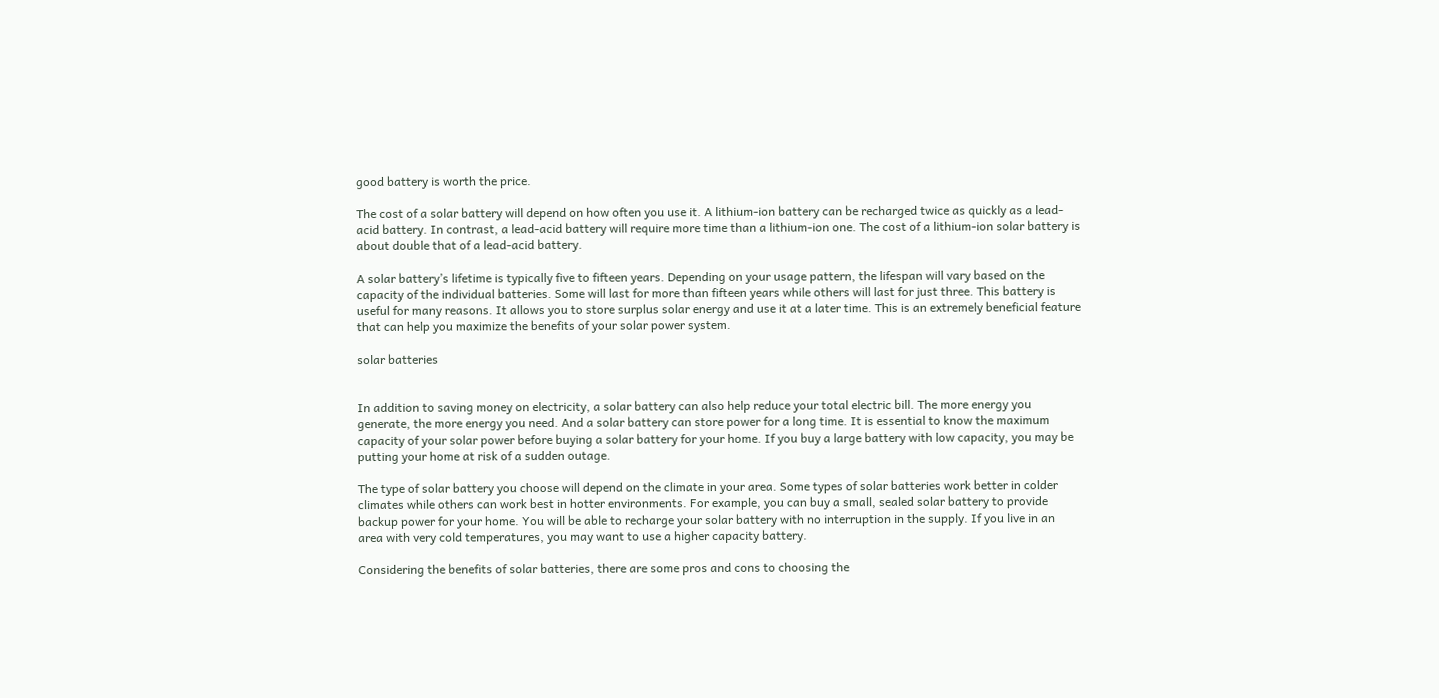good battery is worth the price.

The cost of a solar battery will depend on how often you use it. A lithium-ion battery can be recharged twice as quickly as a lead-acid battery. In contrast, a lead-acid battery will require more time than a lithium-ion one. The cost of a lithium-ion solar battery is about double that of a lead-acid battery.

A solar battery’s lifetime is typically five to fifteen years. Depending on your usage pattern, the lifespan will vary based on the capacity of the individual batteries. Some will last for more than fifteen years while others will last for just three. This battery is useful for many reasons. It allows you to store surplus solar energy and use it at a later time. This is an extremely beneficial feature that can help you maximize the benefits of your solar power system.

solar batteries


In addition to saving money on electricity, a solar battery can also help reduce your total electric bill. The more energy you generate, the more energy you need. And a solar battery can store power for a long time. It is essential to know the maximum capacity of your solar power before buying a solar battery for your home. If you buy a large battery with low capacity, you may be putting your home at risk of a sudden outage.

The type of solar battery you choose will depend on the climate in your area. Some types of solar batteries work better in colder climates while others can work best in hotter environments. For example, you can buy a small, sealed solar battery to provide backup power for your home. You will be able to recharge your solar battery with no interruption in the supply. If you live in an area with very cold temperatures, you may want to use a higher capacity battery.

Considering the benefits of solar batteries, there are some pros and cons to choosing the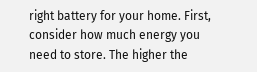right battery for your home. First, consider how much energy you need to store. The higher the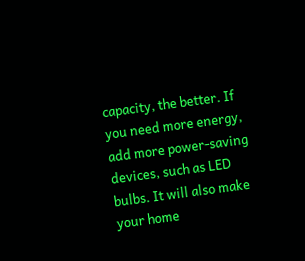capacity, the better. If you need more energy, add more power-saving devices, such as LED bulbs. It will also make your home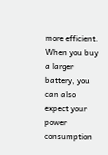more efficient. When you buy a larger battery, you can also expect your power consumption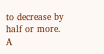to decrease by half or more. A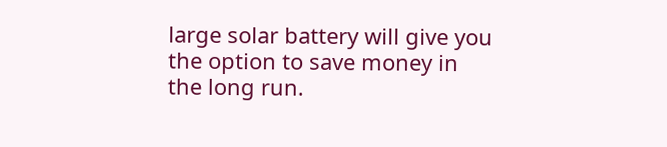large solar battery will give you the option to save money in the long run.